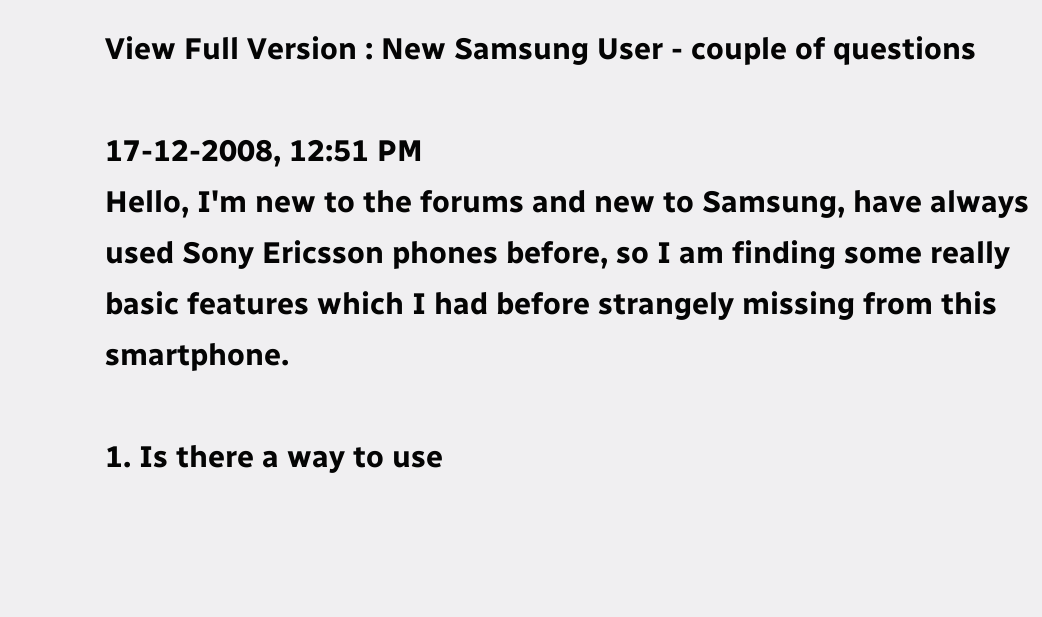View Full Version : New Samsung User - couple of questions

17-12-2008, 12:51 PM
Hello, I'm new to the forums and new to Samsung, have always used Sony Ericsson phones before, so I am finding some really basic features which I had before strangely missing from this smartphone.

1. Is there a way to use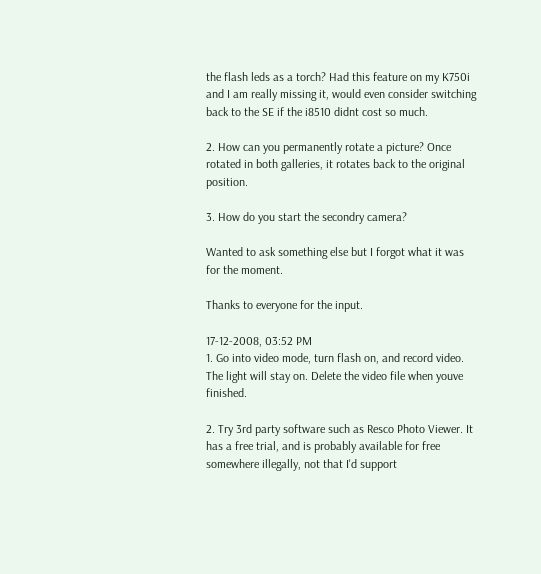the flash leds as a torch? Had this feature on my K750i and I am really missing it, would even consider switching back to the SE if the i8510 didnt cost so much.

2. How can you permanently rotate a picture? Once rotated in both galleries, it rotates back to the original position.

3. How do you start the secondry camera?

Wanted to ask something else but I forgot what it was for the moment.

Thanks to everyone for the input.

17-12-2008, 03:52 PM
1. Go into video mode, turn flash on, and record video. The light will stay on. Delete the video file when youve finished.

2. Try 3rd party software such as Resco Photo Viewer. It has a free trial, and is probably available for free somewhere illegally, not that I'd support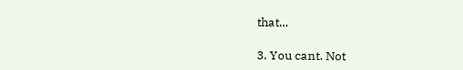that...

3. You cant. Not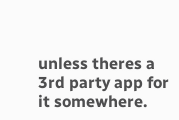unless theres a 3rd party app for it somewhere.